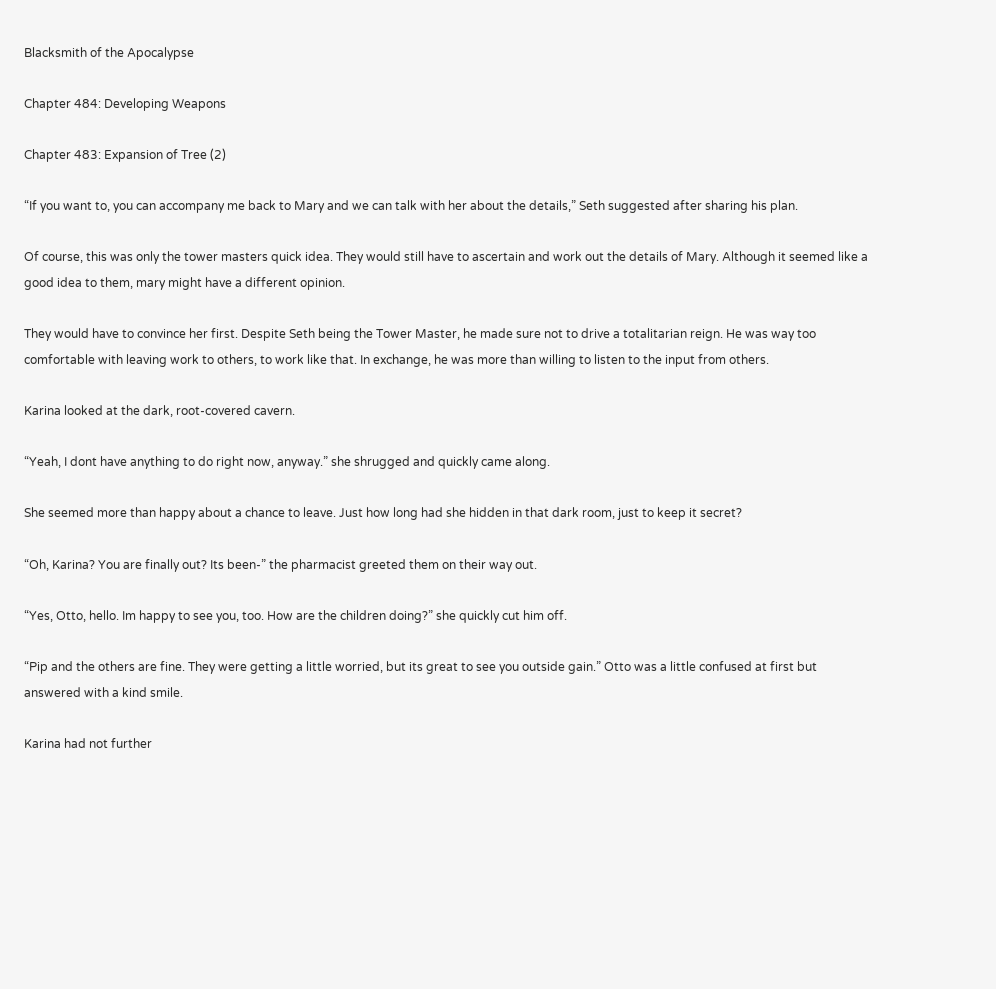Blacksmith of the Apocalypse

Chapter 484: Developing Weapons

Chapter 483: Expansion of Tree (2)

“If you want to, you can accompany me back to Mary and we can talk with her about the details,” Seth suggested after sharing his plan.

Of course, this was only the tower masters quick idea. They would still have to ascertain and work out the details of Mary. Although it seemed like a good idea to them, mary might have a different opinion.

They would have to convince her first. Despite Seth being the Tower Master, he made sure not to drive a totalitarian reign. He was way too comfortable with leaving work to others, to work like that. In exchange, he was more than willing to listen to the input from others.

Karina looked at the dark, root-covered cavern.

“Yeah, I dont have anything to do right now, anyway.” she shrugged and quickly came along.

She seemed more than happy about a chance to leave. Just how long had she hidden in that dark room, just to keep it secret?

“Oh, Karina? You are finally out? Its been-” the pharmacist greeted them on their way out.

“Yes, Otto, hello. Im happy to see you, too. How are the children doing?” she quickly cut him off.

“Pip and the others are fine. They were getting a little worried, but its great to see you outside gain.” Otto was a little confused at first but answered with a kind smile.

Karina had not further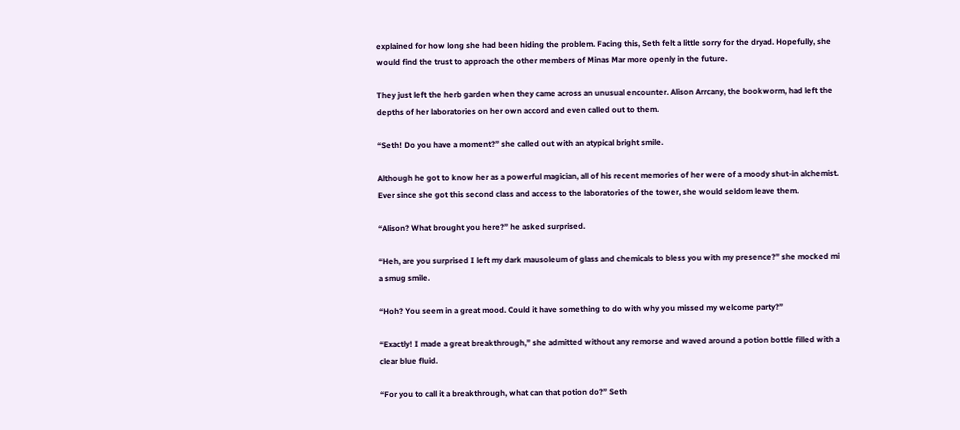explained for how long she had been hiding the problem. Facing this, Seth felt a little sorry for the dryad. Hopefully, she would find the trust to approach the other members of Minas Mar more openly in the future.

They just left the herb garden when they came across an unusual encounter. Alison Arrcany, the bookworm, had left the depths of her laboratories on her own accord and even called out to them.

“Seth! Do you have a moment?” she called out with an atypical bright smile.

Although he got to know her as a powerful magician, all of his recent memories of her were of a moody shut-in alchemist. Ever since she got this second class and access to the laboratories of the tower, she would seldom leave them.

“Alison? What brought you here?” he asked surprised.

“Heh, are you surprised I left my dark mausoleum of glass and chemicals to bless you with my presence?” she mocked mi a smug smile.

“Hoh? You seem in a great mood. Could it have something to do with why you missed my welcome party?”

“Exactly! I made a great breakthrough,” she admitted without any remorse and waved around a potion bottle filled with a clear blue fluid.

“For you to call it a breakthrough, what can that potion do?” Seth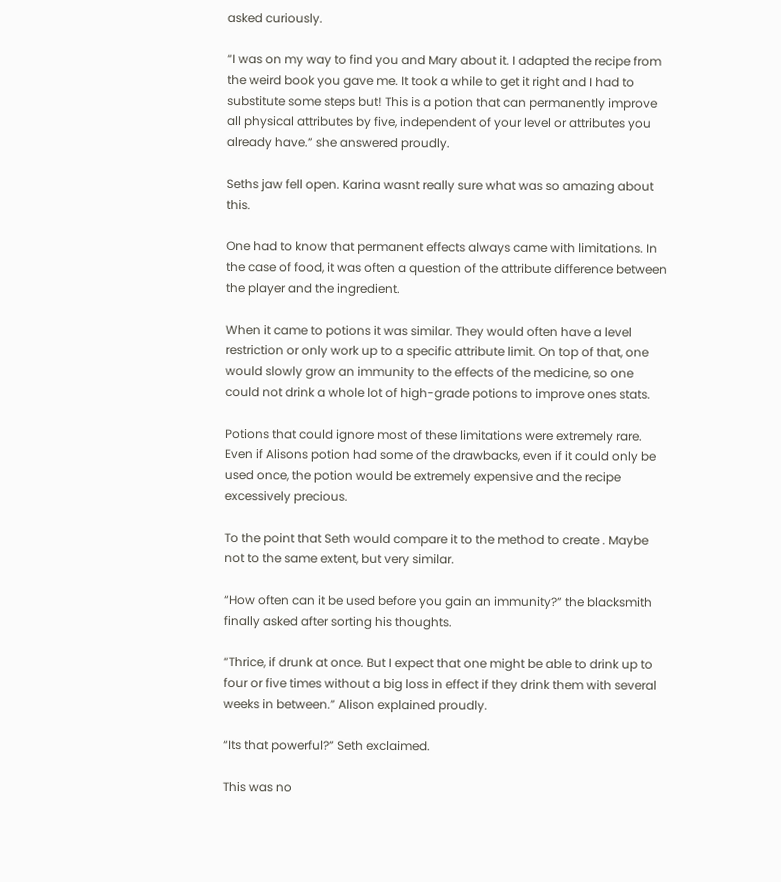asked curiously.

“I was on my way to find you and Mary about it. I adapted the recipe from the weird book you gave me. It took a while to get it right and I had to substitute some steps but! This is a potion that can permanently improve all physical attributes by five, independent of your level or attributes you already have.” she answered proudly.

Seths jaw fell open. Karina wasnt really sure what was so amazing about this.

One had to know that permanent effects always came with limitations. In the case of food, it was often a question of the attribute difference between the player and the ingredient.

When it came to potions it was similar. They would often have a level restriction or only work up to a specific attribute limit. On top of that, one would slowly grow an immunity to the effects of the medicine, so one could not drink a whole lot of high-grade potions to improve ones stats.

Potions that could ignore most of these limitations were extremely rare. Even if Alisons potion had some of the drawbacks, even if it could only be used once, the potion would be extremely expensive and the recipe excessively precious.

To the point that Seth would compare it to the method to create . Maybe not to the same extent, but very similar.

“How often can it be used before you gain an immunity?” the blacksmith finally asked after sorting his thoughts.

“Thrice, if drunk at once. But I expect that one might be able to drink up to four or five times without a big loss in effect if they drink them with several weeks in between.” Alison explained proudly.

“Its that powerful?” Seth exclaimed.

This was no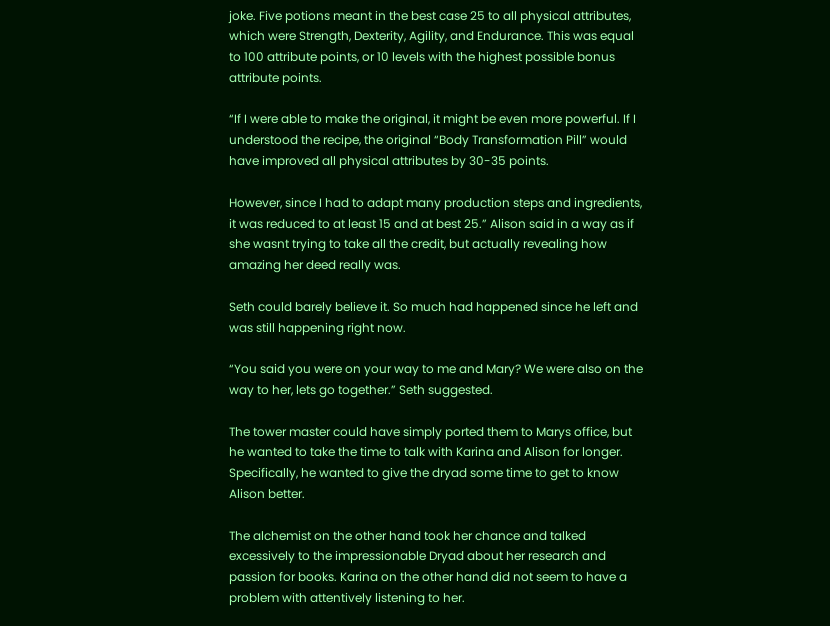joke. Five potions meant in the best case 25 to all physical attributes, which were Strength, Dexterity, Agility, and Endurance. This was equal to 100 attribute points, or 10 levels with the highest possible bonus attribute points.

“If I were able to make the original, it might be even more powerful. If I understood the recipe, the original “Body Transformation Pill” would have improved all physical attributes by 30-35 points.

However, since I had to adapt many production steps and ingredients, it was reduced to at least 15 and at best 25.” Alison said in a way as if she wasnt trying to take all the credit, but actually revealing how amazing her deed really was.

Seth could barely believe it. So much had happened since he left and was still happening right now.

“You said you were on your way to me and Mary? We were also on the way to her, lets go together.” Seth suggested.

The tower master could have simply ported them to Marys office, but he wanted to take the time to talk with Karina and Alison for longer. Specifically, he wanted to give the dryad some time to get to know Alison better.

The alchemist on the other hand took her chance and talked excessively to the impressionable Dryad about her research and passion for books. Karina on the other hand did not seem to have a problem with attentively listening to her.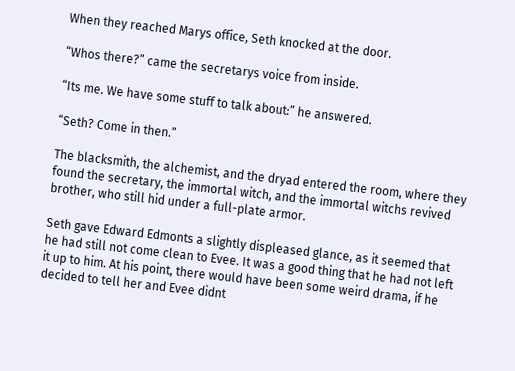When they reached Marys office, Seth knocked at the door.

“Whos there?” came the secretarys voice from inside.

“Its me. We have some stuff to talk about:” he answered.

“Seth? Come in then.”

The blacksmith, the alchemist, and the dryad entered the room, where they found the secretary, the immortal witch, and the immortal witchs revived brother, who still hid under a full-plate armor.

Seth gave Edward Edmonts a slightly displeased glance, as it seemed that he had still not come clean to Evee. It was a good thing that he had not left it up to him. At his point, there would have been some weird drama, if he decided to tell her and Evee didnt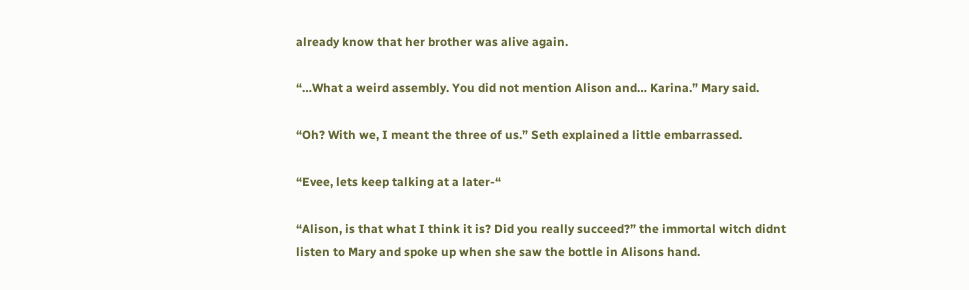already know that her brother was alive again.

“…What a weird assembly. You did not mention Alison and… Karina.” Mary said.

“Oh? With we, I meant the three of us.” Seth explained a little embarrassed.

“Evee, lets keep talking at a later-“

“Alison, is that what I think it is? Did you really succeed?” the immortal witch didnt listen to Mary and spoke up when she saw the bottle in Alisons hand.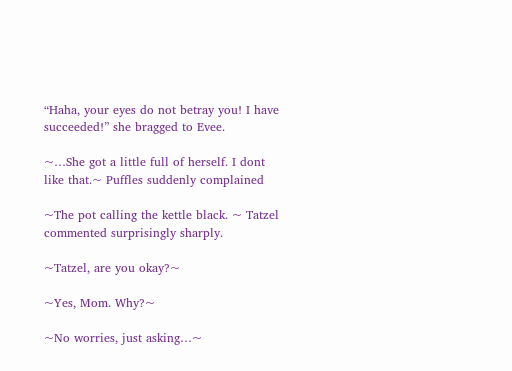“Haha, your eyes do not betray you! I have succeeded!” she bragged to Evee.

~…She got a little full of herself. I dont like that.~ Puffles suddenly complained

~The pot calling the kettle black. ~ Tatzel commented surprisingly sharply.

~Tatzel, are you okay?~

~Yes, Mom. Why?~

~No worries, just asking…~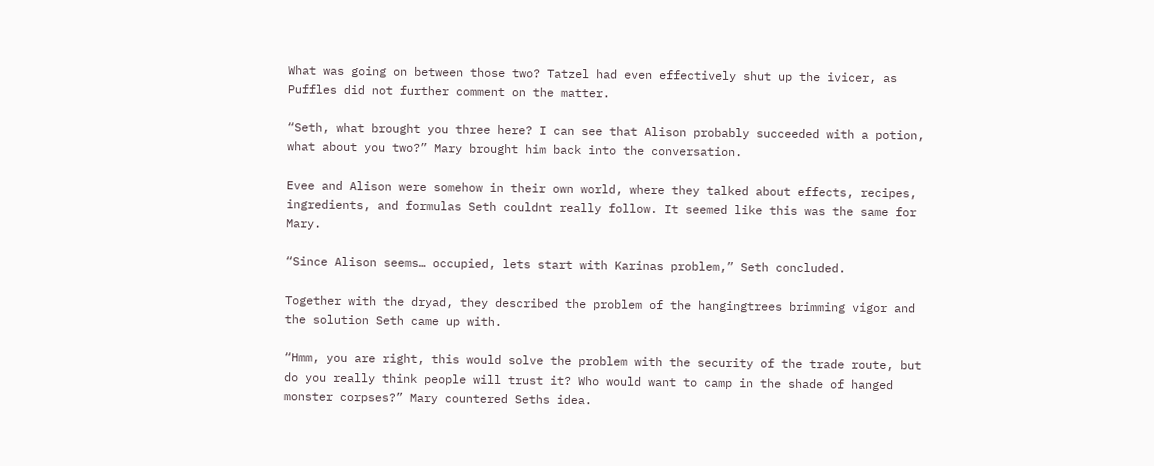What was going on between those two? Tatzel had even effectively shut up the ivicer, as Puffles did not further comment on the matter.

“Seth, what brought you three here? I can see that Alison probably succeeded with a potion, what about you two?” Mary brought him back into the conversation.

Evee and Alison were somehow in their own world, where they talked about effects, recipes, ingredients, and formulas Seth couldnt really follow. It seemed like this was the same for Mary.

“Since Alison seems… occupied, lets start with Karinas problem,” Seth concluded.

Together with the dryad, they described the problem of the hangingtrees brimming vigor and the solution Seth came up with.

“Hmm, you are right, this would solve the problem with the security of the trade route, but do you really think people will trust it? Who would want to camp in the shade of hanged monster corpses?” Mary countered Seths idea.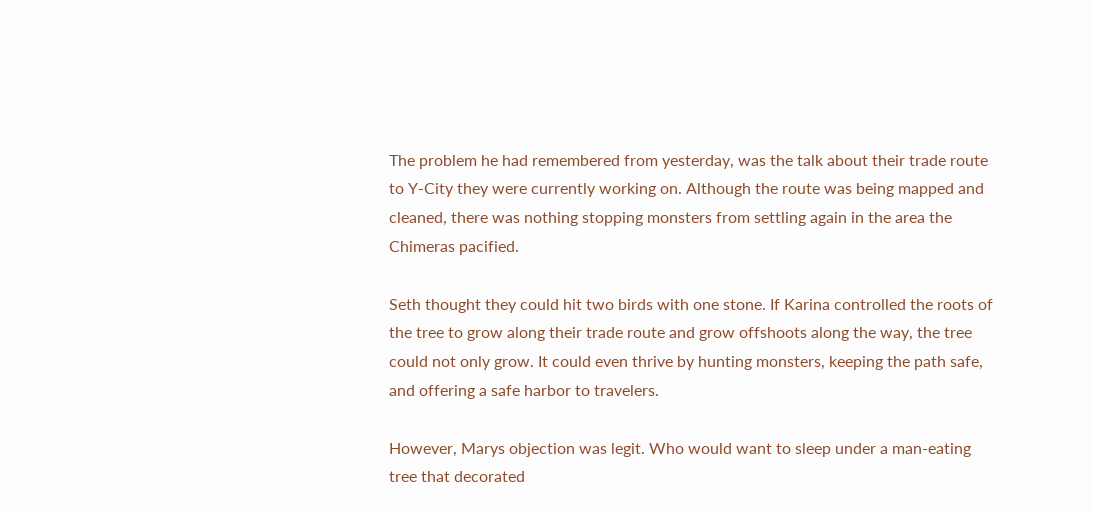The problem he had remembered from yesterday, was the talk about their trade route to Y-City they were currently working on. Although the route was being mapped and cleaned, there was nothing stopping monsters from settling again in the area the Chimeras pacified.

Seth thought they could hit two birds with one stone. If Karina controlled the roots of the tree to grow along their trade route and grow offshoots along the way, the tree could not only grow. It could even thrive by hunting monsters, keeping the path safe, and offering a safe harbor to travelers.

However, Marys objection was legit. Who would want to sleep under a man-eating tree that decorated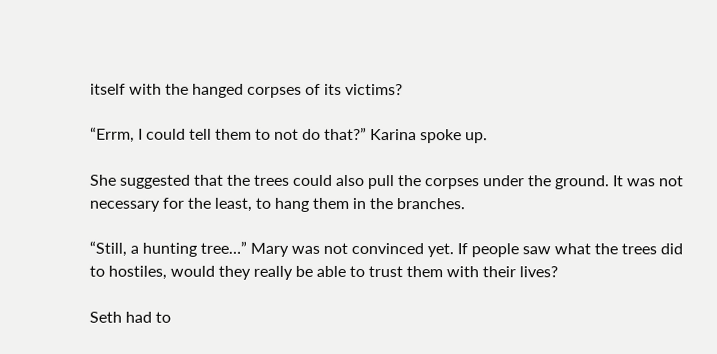itself with the hanged corpses of its victims?

“Errm, I could tell them to not do that?” Karina spoke up.

She suggested that the trees could also pull the corpses under the ground. It was not necessary for the least, to hang them in the branches.

“Still, a hunting tree…” Mary was not convinced yet. If people saw what the trees did to hostiles, would they really be able to trust them with their lives?

Seth had to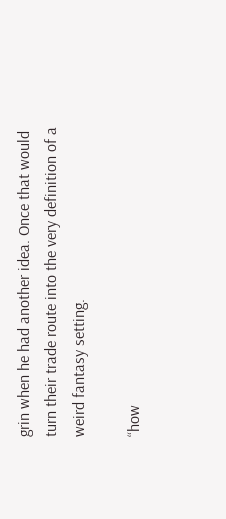grin when he had another idea. Once that would turn their trade route into the very definition of a weird fantasy setting.

“how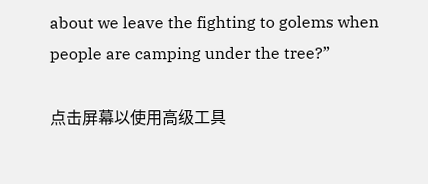about we leave the fighting to golems when people are camping under the tree?”

点击屏幕以使用高级工具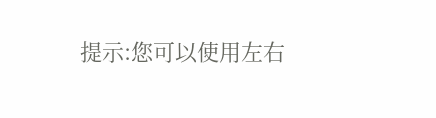提示:您可以使用左右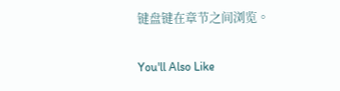键盘键在章节之间浏览。

You'll Also Like